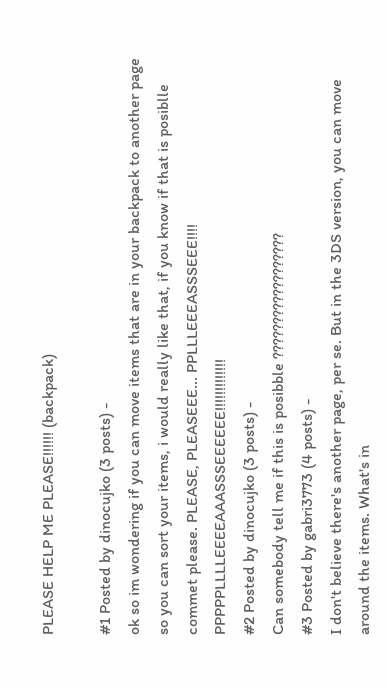PLEASE HELP ME PLEASE!!!!!! (backpack)

#1 Posted by dinocujko (3 posts) -
ok so im wondering if you can move items that are in your backpack to another page so you can sort your items, i would really like that, if you know if that is posiblle commet please. PLEASE, PLEASEEE... PPLLLEEEASSSEEE!!!! PPPPPLLLLEEEEAAASSSEEEEEE!!!!!!!!!!!!!
#2 Posted by dinocujko (3 posts) -
Can somebody tell me if this is posibble ??????????????????
#3 Posted by gabri3773 (4 posts) -
I don't believe there's another page, per se. But in the 3DS version, you can move around the items. What's in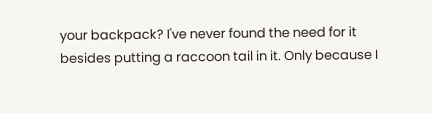your backpack? I've never found the need for it besides putting a raccoon tail in it. Only because I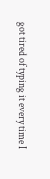got tired of typing it every time I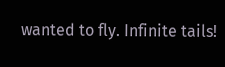wanted to fly. Infinite tails!